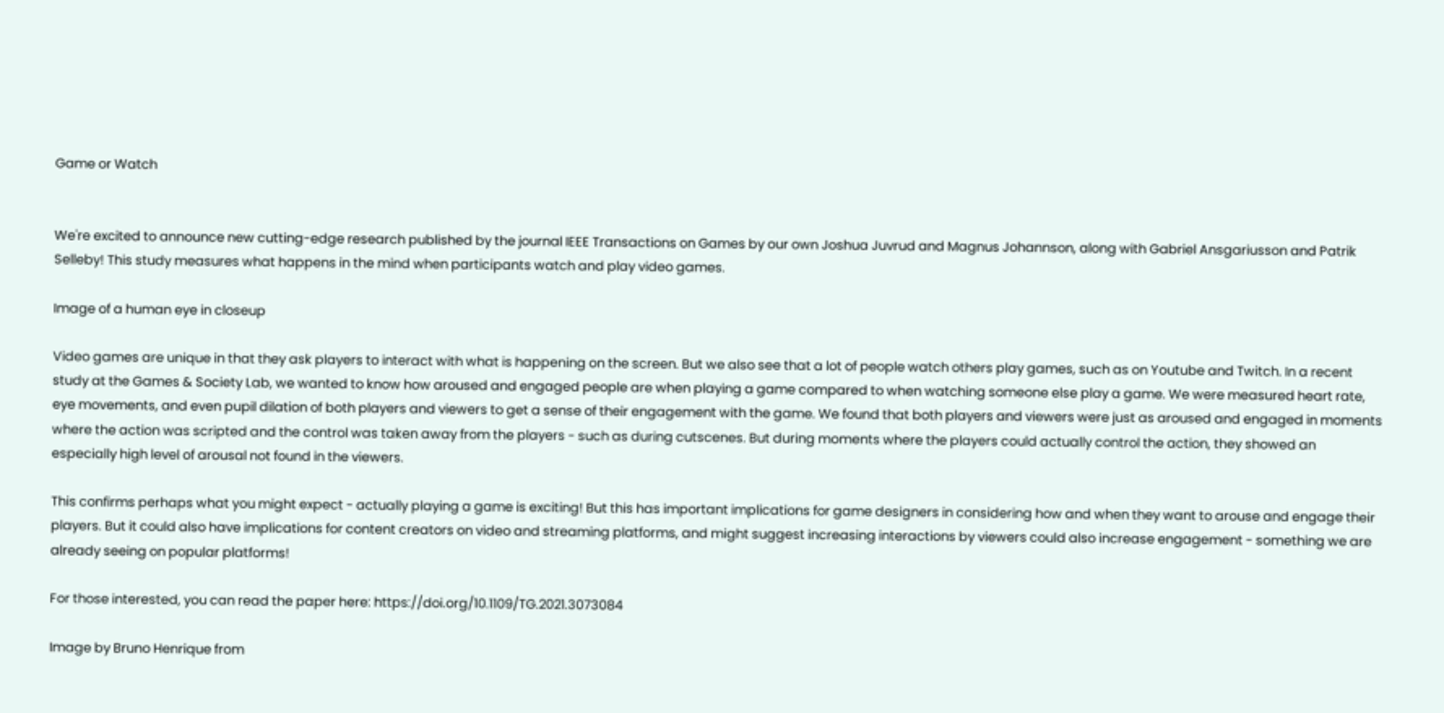Game or Watch


We're excited to announce new cutting-edge research published by the journal IEEE Transactions on Games by our own Joshua Juvrud and Magnus Johannson, along with Gabriel Ansgariusson and Patrik Selleby! This study measures what happens in the mind when participants watch and play video games.

Image of a human eye in closeup

Video games are unique in that they ask players to interact with what is happening on the screen. But we also see that a lot of people watch others play games, such as on Youtube and Twitch. In a recent study at the Games & Society Lab, we wanted to know how aroused and engaged people are when playing a game compared to when watching someone else play a game. We were measured heart rate, eye movements, and even pupil dilation of both players and viewers to get a sense of their engagement with the game. We found that both players and viewers were just as aroused and engaged in moments where the action was scripted and the control was taken away from the players - such as during cutscenes. But during moments where the players could actually control the action, they showed an especially high level of arousal not found in the viewers.

This confirms perhaps what you might expect - actually playing a game is exciting! But this has important implications for game designers in considering how and when they want to arouse and engage their players. But it could also have implications for content creators on video and streaming platforms, and might suggest increasing interactions by viewers could also increase engagement - something we are already seeing on popular platforms!

For those interested, you can read the paper here: https://doi.org/10.1109/TG.2021.3073084

Image by Bruno Henrique from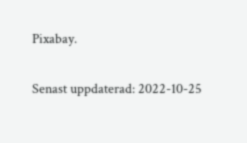Pixabay.

Senast uppdaterad: 2022-10-25